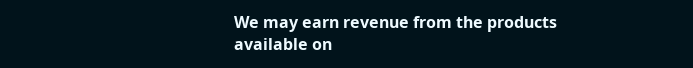We may earn revenue from the products available on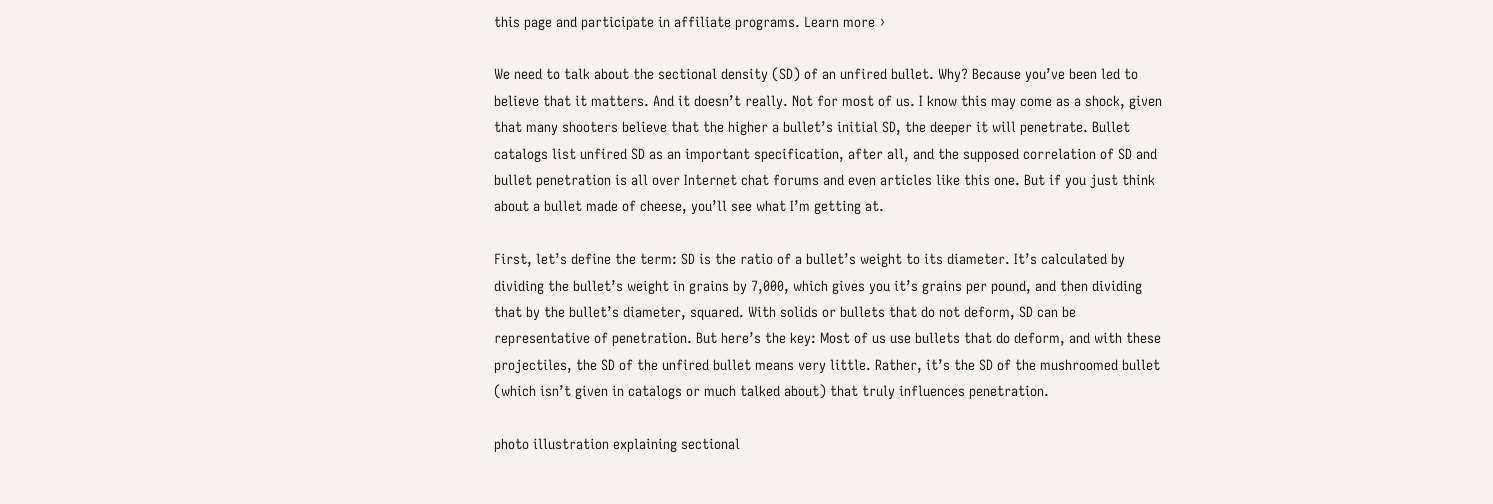this page and participate in affiliate programs. Learn more ›

We need to talk about the sectional density (SD) of an unfired bullet. Why? Because you’ve been led to believe that it matters. And it doesn’t really. Not for most of us. I know this may come as a shock, given that many shooters believe that the higher a bullet’s initial SD, the deeper it will penetrate. Bullet catalogs list unfired SD as an important specification, after all, and the supposed correlation of SD and bullet penetration is all over Internet chat forums and even articles like this one. But if you just think about a bullet made of cheese, you’ll see what I’m getting at.

First, let’s define the term: SD is the ratio of a bullet’s weight to its diameter. It’s calculated by dividing the bullet’s weight in grains by 7,000, which gives you it’s grains per pound, and then dividing that by the bullet’s diameter, squared. With solids or bullets that do not deform, SD can be representative of penetration. But here’s the key: Most of us use bullets that do deform, and with these projectiles, the SD of the unfired bullet means very little. Rather, it’s the SD of the mushroomed bullet (which isn’t given in catalogs or much talked about) that truly influences penetration.

photo illustration explaining sectional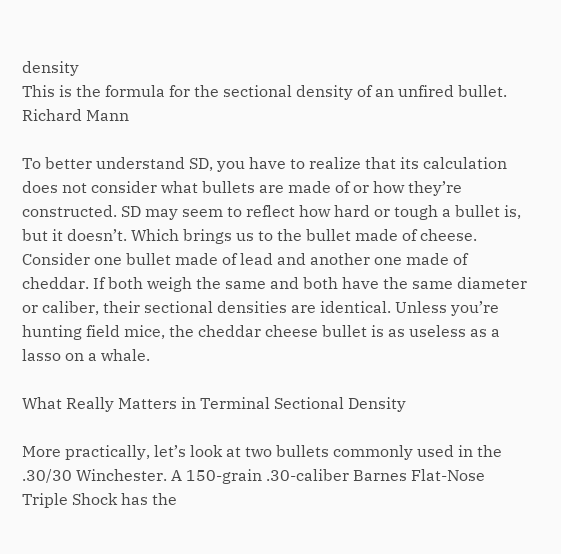density
This is the formula for the sectional density of an unfired bullet. Richard Mann

To better understand SD, you have to realize that its calculation does not consider what bullets are made of or how they’re constructed. SD may seem to reflect how hard or tough a bullet is, but it doesn’t. Which brings us to the bullet made of cheese. Consider one bullet made of lead and another one made of cheddar. If both weigh the same and both have the same diameter or caliber, their sectional densities are identical. Unless you’re hunting field mice, the cheddar cheese bullet is as useless as a lasso on a whale.

What Really Matters in Terminal Sectional Density

More practically, let’s look at two bullets commonly used in the .30/30 Winchester. A 150-grain .30-caliber Barnes Flat-Nose Triple Shock has the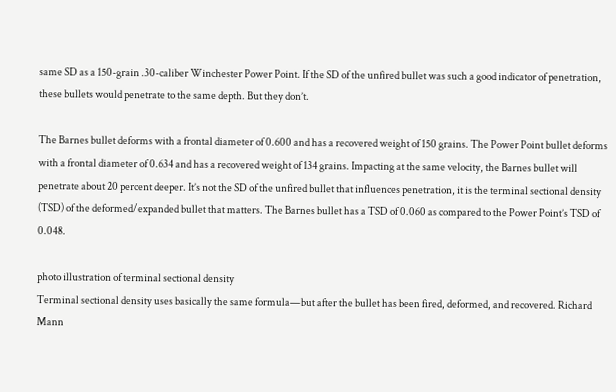same SD as a 150-grain .30-caliber Winchester Power Point. If the SD of the unfired bullet was such a good indicator of penetration, these bullets would penetrate to the same depth. But they don’t.

The Barnes bullet deforms with a frontal diameter of 0.600 and has a recovered weight of 150 grains. The Power Point bullet deforms with a frontal diameter of 0.634 and has a recovered weight of 134 grains. Impacting at the same velocity, the Barnes bullet will penetrate about 20 percent deeper. It’s not the SD of the unfired bullet that influences penetration, it is the terminal sectional density (TSD) of the deformed/expanded bullet that matters. The Barnes bullet has a TSD of 0.060 as compared to the Power Point’s TSD of 0.048.

photo illustration of terminal sectional density
Terminal sectional density uses basically the same formula—but after the bullet has been fired, deformed, and recovered. Richard Mann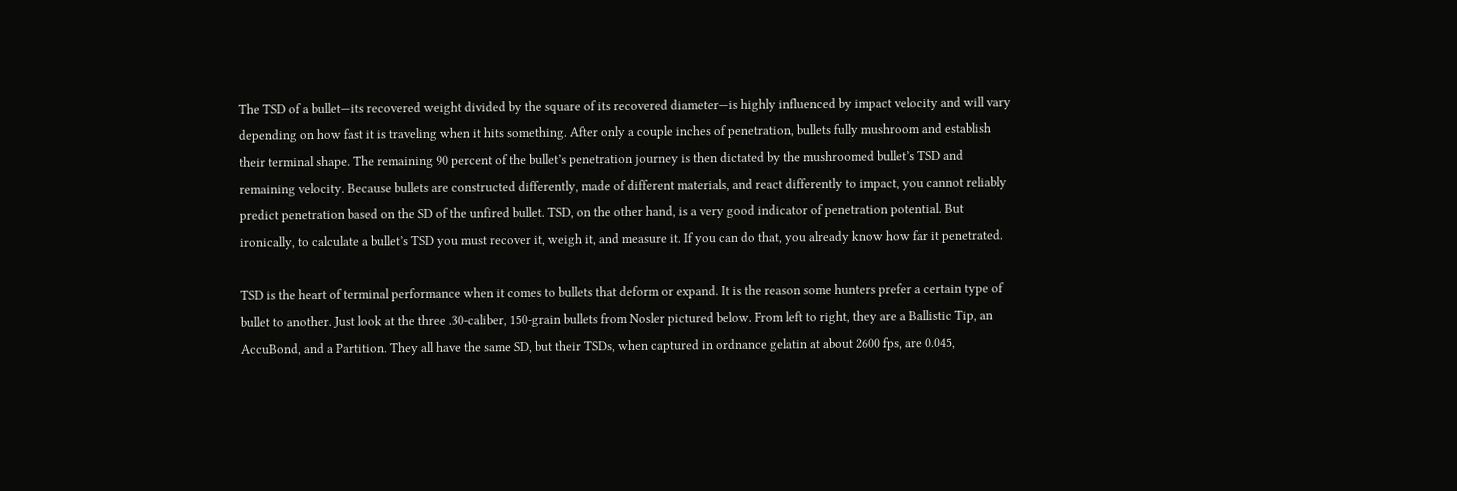The TSD of a bullet—its recovered weight divided by the square of its recovered diameter—is highly influenced by impact velocity and will vary depending on how fast it is traveling when it hits something. After only a couple inches of penetration, bullets fully mushroom and establish their terminal shape. The remaining 90 percent of the bullet’s penetration journey is then dictated by the mushroomed bullet’s TSD and remaining velocity. Because bullets are constructed differently, made of different materials, and react differently to impact, you cannot reliably predict penetration based on the SD of the unfired bullet. TSD, on the other hand, is a very good indicator of penetration potential. But ironically, to calculate a bullet’s TSD you must recover it, weigh it, and measure it. If you can do that, you already know how far it penetrated.

TSD is the heart of terminal performance when it comes to bullets that deform or expand. It is the reason some hunters prefer a certain type of bullet to another. Just look at the three .30-caliber, 150-grain bullets from Nosler pictured below. From left to right, they are a Ballistic Tip, an AccuBond, and a Partition. They all have the same SD, but their TSDs, when captured in ordnance gelatin at about 2600 fps, are 0.045,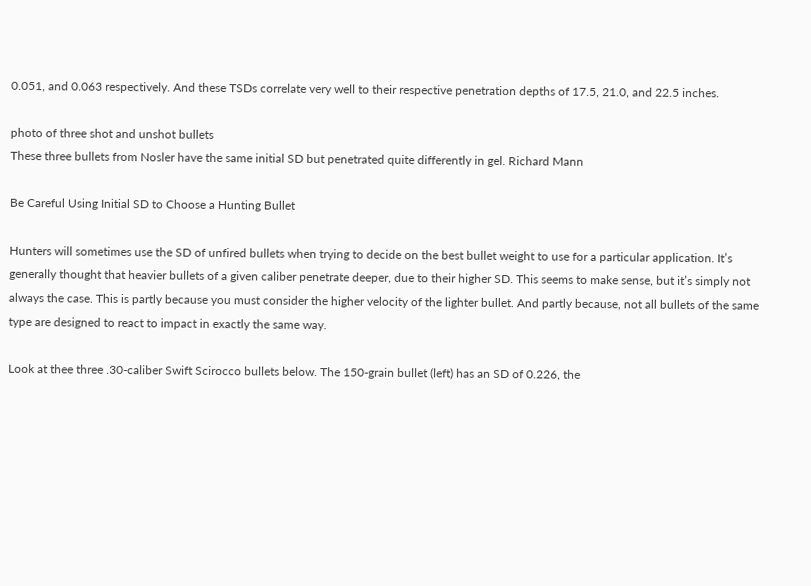0.051, and 0.063 respectively. And these TSDs correlate very well to their respective penetration depths of 17.5, 21.0, and 22.5 inches.

photo of three shot and unshot bullets
These three bullets from Nosler have the same initial SD but penetrated quite differently in gel. Richard Mann

Be Careful Using Initial SD to Choose a Hunting Bullet

Hunters will sometimes use the SD of unfired bullets when trying to decide on the best bullet weight to use for a particular application. It’s generally thought that heavier bullets of a given caliber penetrate deeper, due to their higher SD. This seems to make sense, but it’s simply not always the case. This is partly because you must consider the higher velocity of the lighter bullet. And partly because, not all bullets of the same type are designed to react to impact in exactly the same way.

Look at thee three .30-caliber Swift Scirocco bullets below. The 150-grain bullet (left) has an SD of 0.226, the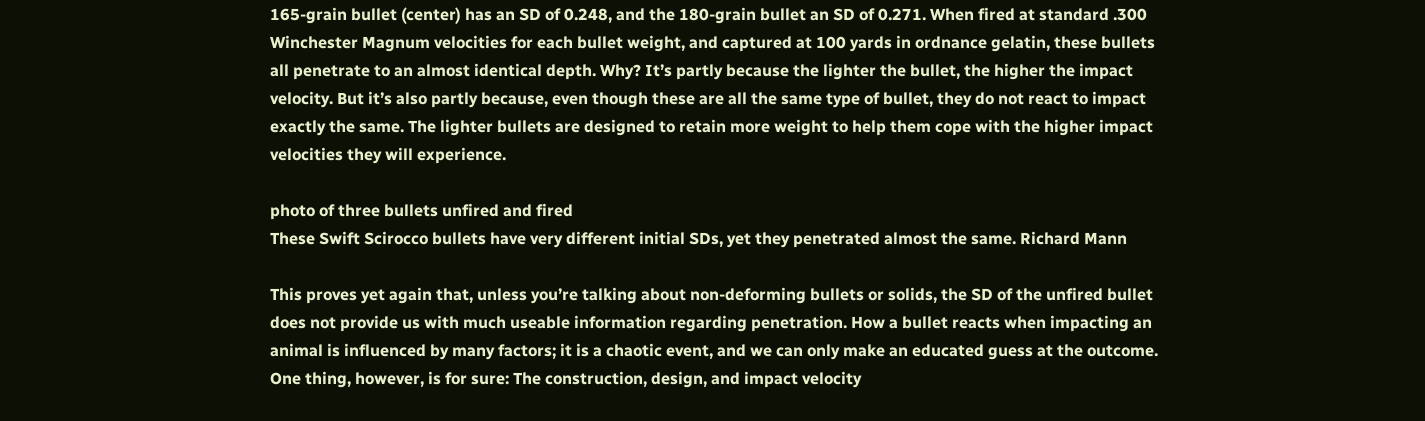165-grain bullet (center) has an SD of 0.248, and the 180-grain bullet an SD of 0.271. When fired at standard .300 Winchester Magnum velocities for each bullet weight, and captured at 100 yards in ordnance gelatin, these bullets all penetrate to an almost identical depth. Why? It’s partly because the lighter the bullet, the higher the impact velocity. But it’s also partly because, even though these are all the same type of bullet, they do not react to impact exactly the same. The lighter bullets are designed to retain more weight to help them cope with the higher impact velocities they will experience.

photo of three bullets unfired and fired
These Swift Scirocco bullets have very different initial SDs, yet they penetrated almost the same. Richard Mann

This proves yet again that, unless you’re talking about non-deforming bullets or solids, the SD of the unfired bullet does not provide us with much useable information regarding penetration. How a bullet reacts when impacting an animal is influenced by many factors; it is a chaotic event, and we can only make an educated guess at the outcome. One thing, however, is for sure: The construction, design, and impact velocity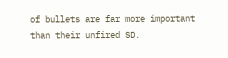of bullets are far more important than their unfired SD.